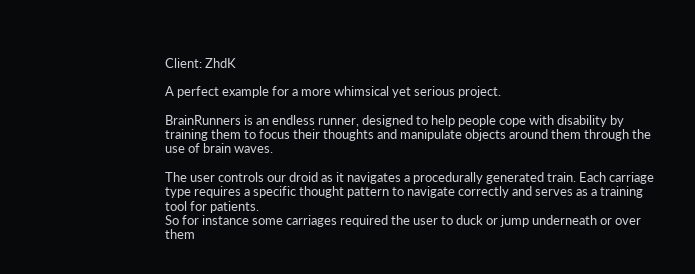Client: ZhdK

A perfect example for a more whimsical yet serious project.

BrainRunners is an endless runner, designed to help people cope with disability by training them to focus their thoughts and manipulate objects around them through the use of brain waves.

The user controls our droid as it navigates a procedurally generated train. Each carriage type requires a specific thought pattern to navigate correctly and serves as a training tool for patients.
So for instance some carriages required the user to duck or jump underneath or over them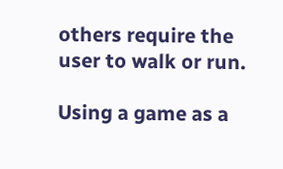others require the user to walk or run.

Using a game as a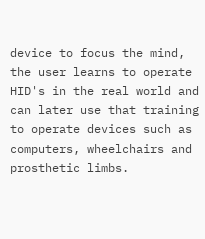device to focus the mind, the user learns to operate HID's in the real world and can later use that training to operate devices such as computers, wheelchairs and prosthetic limbs.